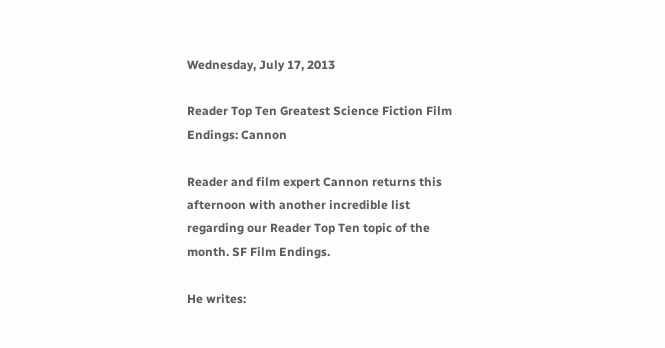Wednesday, July 17, 2013

Reader Top Ten Greatest Science Fiction Film Endings: Cannon

Reader and film expert Cannon returns this afternoon with another incredible list regarding our Reader Top Ten topic of the month. SF Film Endings.

He writes: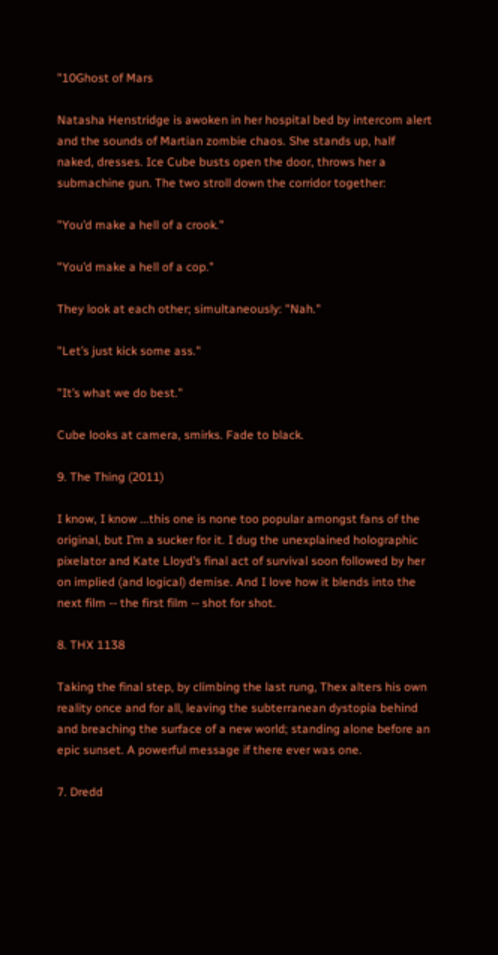"10Ghost of Mars

Natasha Henstridge is awoken in her hospital bed by intercom alert and the sounds of Martian zombie chaos. She stands up, half naked, dresses. Ice Cube busts open the door, throws her a submachine gun. The two stroll down the corridor together:

"You’d make a hell of a crook."

"You’d make a hell of a cop."

They look at each other; simultaneously: "Nah."

"Let’s just kick some ass."

"It’s what we do best."

Cube looks at camera, smirks. Fade to black.

9. The Thing (2011)

I know, I know ...this one is none too popular amongst fans of the original, but I’m a sucker for it. I dug the unexplained holographic pixelator and Kate Lloyd’s final act of survival soon followed by her on implied (and logical) demise. And I love how it blends into the next film -- the first film -- shot for shot.

8. THX 1138

Taking the final step, by climbing the last rung, Thex alters his own reality once and for all, leaving the subterranean dystopia behind and breaching the surface of a new world; standing alone before an epic sunset. A powerful message if there ever was one.

7. Dredd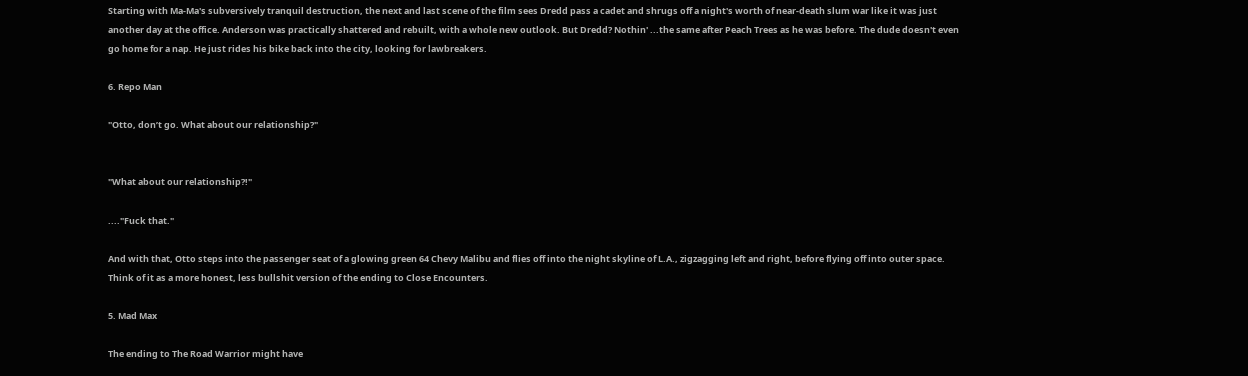Starting with Ma-Ma's subversively tranquil destruction, the next and last scene of the film sees Dredd pass a cadet and shrugs off a night's worth of near-death slum war like it was just another day at the office. Anderson was practically shattered and rebuilt, with a whole new outlook. But Dredd? Nothin' ...the same after Peach Trees as he was before. The dude doesn't even go home for a nap. He just rides his bike back into the city, looking for lawbreakers.

6. Repo Man

"Otto, don’t go. What about our relationship?"


"What about our relationship?!"

...."Fuck that."

And with that, Otto steps into the passenger seat of a glowing green 64 Chevy Malibu and flies off into the night skyline of L.A., zigzagging left and right, before flying off into outer space. Think of it as a more honest, less bullshit version of the ending to Close Encounters.

5. Mad Max

The ending to The Road Warrior might have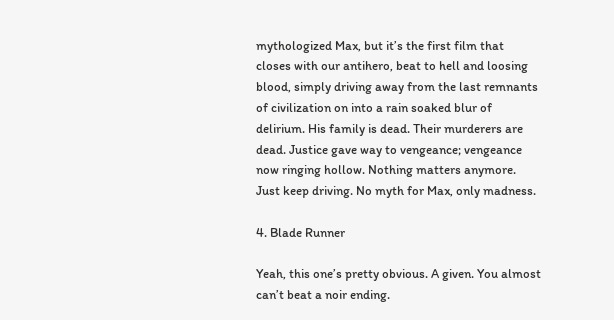mythologized Max, but it’s the first film that closes with our antihero, beat to hell and loosing blood, simply driving away from the last remnants of civilization on into a rain soaked blur of delirium. His family is dead. Their murderers are dead. Justice gave way to vengeance; vengeance now ringing hollow. Nothing matters anymore. Just keep driving. No myth for Max, only madness.

4. Blade Runner

Yeah, this one’s pretty obvious. A given. You almost can’t beat a noir ending.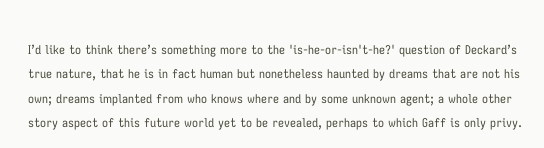I’d like to think there’s something more to the 'is-he-or-isn't-he?' question of Deckard’s true nature, that he is in fact human but nonetheless haunted by dreams that are not his own; dreams implanted from who knows where and by some unknown agent; a whole other story aspect of this future world yet to be revealed, perhaps to which Gaff is only privy.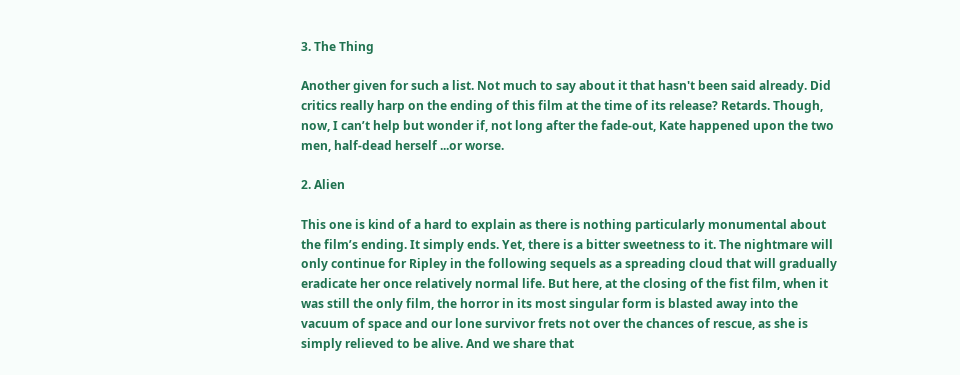3. The Thing

Another given for such a list. Not much to say about it that hasn't been said already. Did critics really harp on the ending of this film at the time of its release? Retards. Though, now, I can’t help but wonder if, not long after the fade-out, Kate happened upon the two men, half-dead herself ...or worse.

2. Alien

This one is kind of a hard to explain as there is nothing particularly monumental about the film’s ending. It simply ends. Yet, there is a bitter sweetness to it. The nightmare will only continue for Ripley in the following sequels as a spreading cloud that will gradually eradicate her once relatively normal life. But here, at the closing of the fist film, when it was still the only film, the horror in its most singular form is blasted away into the vacuum of space and our lone survivor frets not over the chances of rescue, as she is simply relieved to be alive. And we share that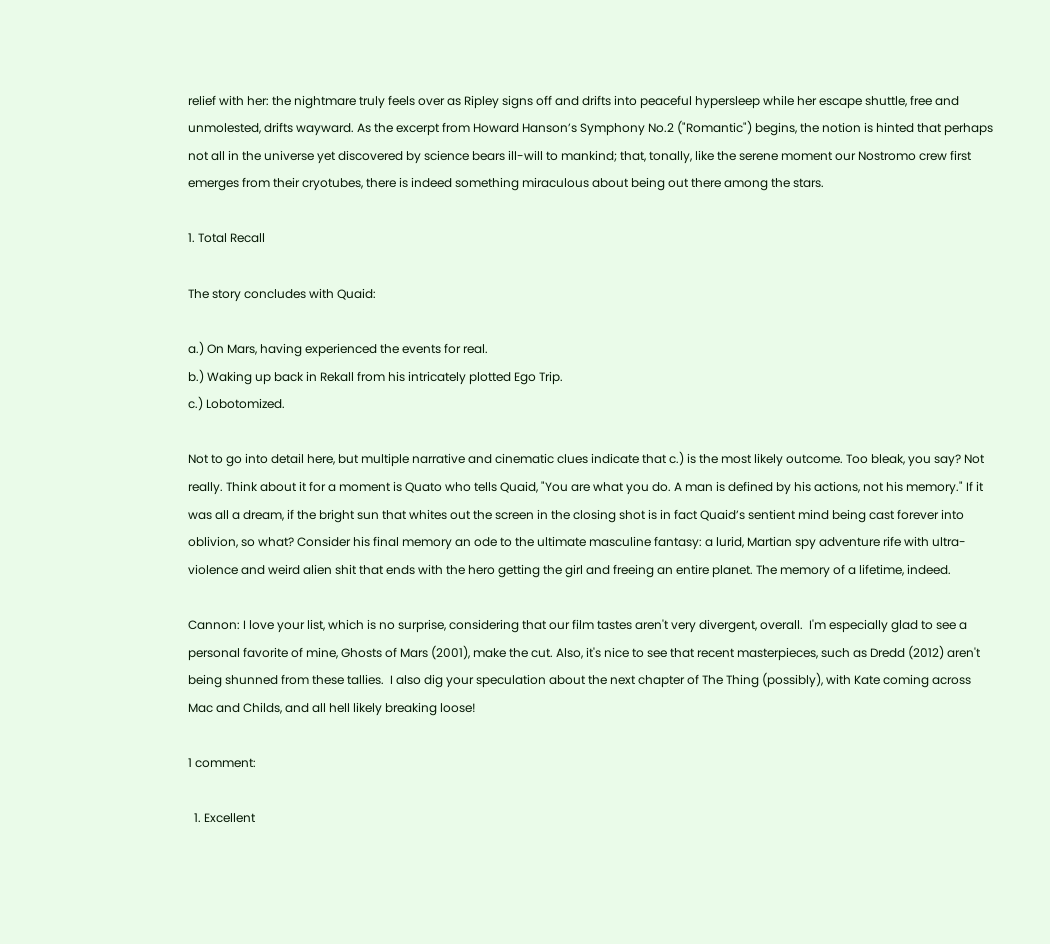relief with her: the nightmare truly feels over as Ripley signs off and drifts into peaceful hypersleep while her escape shuttle, free and unmolested, drifts wayward. As the excerpt from Howard Hanson’s Symphony No.2 ("Romantic") begins, the notion is hinted that perhaps not all in the universe yet discovered by science bears ill-will to mankind; that, tonally, like the serene moment our Nostromo crew first emerges from their cryotubes, there is indeed something miraculous about being out there among the stars.

1. Total Recall

The story concludes with Quaid:

a.) On Mars, having experienced the events for real.
b.) Waking up back in Rekall from his intricately plotted Ego Trip.
c.) Lobotomized.

Not to go into detail here, but multiple narrative and cinematic clues indicate that c.) is the most likely outcome. Too bleak, you say? Not really. Think about it for a moment is Quato who tells Quaid, "You are what you do. A man is defined by his actions, not his memory." If it was all a dream, if the bright sun that whites out the screen in the closing shot is in fact Quaid’s sentient mind being cast forever into oblivion, so what? Consider his final memory an ode to the ultimate masculine fantasy: a lurid, Martian spy adventure rife with ultra-violence and weird alien shit that ends with the hero getting the girl and freeing an entire planet. The memory of a lifetime, indeed.

Cannon: I love your list, which is no surprise, considering that our film tastes aren't very divergent, overall.  I'm especially glad to see a personal favorite of mine, Ghosts of Mars (2001), make the cut. Also, it's nice to see that recent masterpieces, such as Dredd (2012) aren't being shunned from these tallies.  I also dig your speculation about the next chapter of The Thing (possibly), with Kate coming across Mac and Childs, and all hell likely breaking loose!

1 comment:

  1. Excellent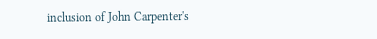inclusion of John Carpenter's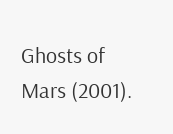Ghosts of Mars (2001).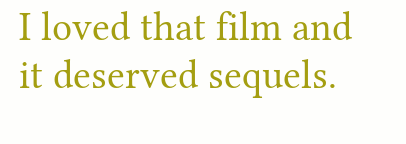I loved that film and it deserved sequels.